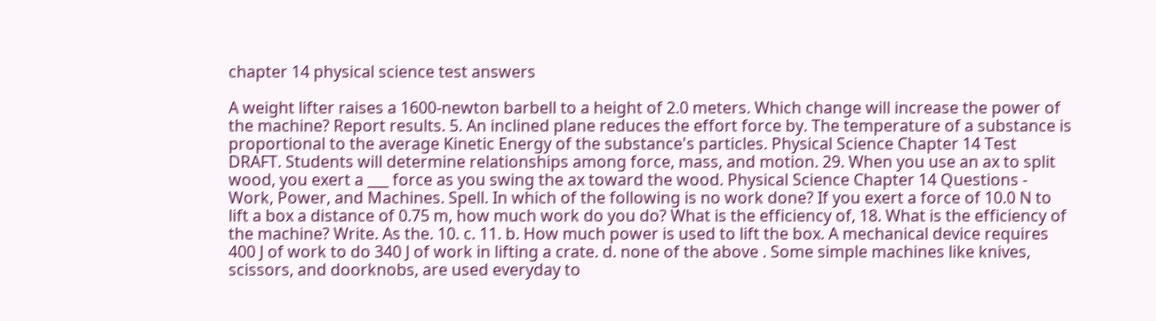chapter 14 physical science test answers

A weight lifter raises a 1600-newton barbell to a height of 2.0 meters. Which change will increase the power of the machine? Report results. 5. An inclined plane reduces the effort force by. The temperature of a substance is proportional to the average Kinetic Energy of the substance's particles. Physical Science Chapter 14 Test DRAFT. Students will determine relationships among force, mass, and motion. 29. When you use an ax to split wood, you exert a ___ force as you swing the ax toward the wood. Physical Science Chapter 14 Questions - Work, Power, and Machines. Spell. In which of the following is no work done? If you exert a force of 10.0 N to lift a box a distance of 0.75 m, how much work do you do? What is the efficiency of, 18. What is the efficiency of the machine? Write. As the. 10. c. 11. b. How much power is used to lift the box. A mechanical device requires 400 J of work to do 340 J of work in lifting a crate. d. none of the above . Some simple machines like knives, scissors, and doorknobs, are used everyday to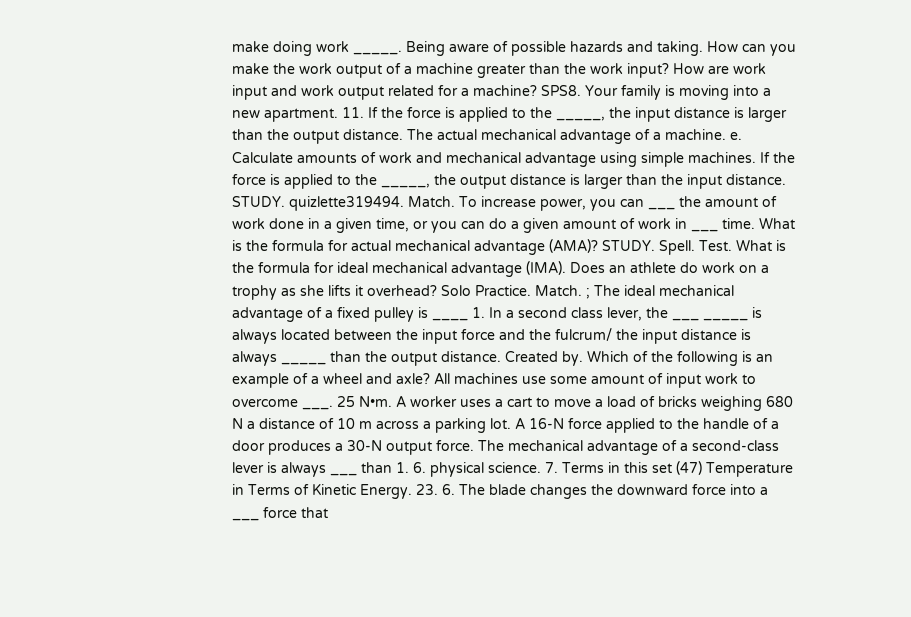make doing work _____. Being aware of possible hazards and taking. How can you make the work output of a machine greater than the work input? How are work input and work output related for a machine? SPS8. Your family is moving into a new apartment. 11. If the force is applied to the _____, the input distance is larger than the output distance. The actual mechanical advantage of a machine. e. Calculate amounts of work and mechanical advantage using simple machines. If the force is applied to the _____, the output distance is larger than the input distance. STUDY. quizlette319494. Match. To increase power, you can ___ the amount of work done in a given time, or you can do a given amount of work in ___ time. What is the formula for actual mechanical advantage (AMA)? STUDY. Spell. Test. What is the formula for ideal mechanical advantage (IMA). Does an athlete do work on a trophy as she lifts it overhead? Solo Practice. Match. ; The ideal mechanical advantage of a fixed pulley is ____ 1. In a second class lever, the ___ _____ is always located between the input force and the fulcrum/ the input distance is always _____ than the output distance. Created by. Which of the following is an example of a wheel and axle? All machines use some amount of input work to overcome ___. 25 N•m. A worker uses a cart to move a load of bricks weighing 680 N a distance of 10 m across a parking lot. A 16-N force applied to the handle of a door produces a 30-N output force. The mechanical advantage of a second-class lever is always ___ than 1. 6. physical science. 7. Terms in this set (47) Temperature in Terms of Kinetic Energy. 23. 6. The blade changes the downward force into a ___ force that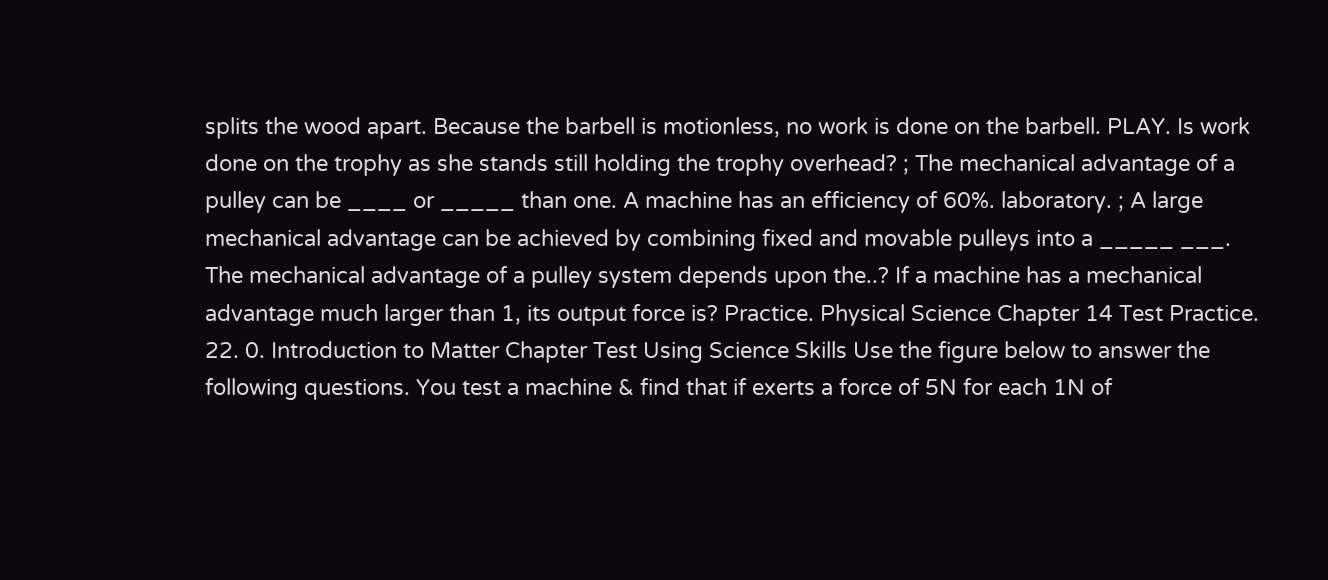splits the wood apart. Because the barbell is motionless, no work is done on the barbell. PLAY. Is work done on the trophy as she stands still holding the trophy overhead? ; The mechanical advantage of a pulley can be ____ or _____ than one. A machine has an efficiency of 60%. laboratory. ; A large mechanical advantage can be achieved by combining fixed and movable pulleys into a _____ ___. The mechanical advantage of a pulley system depends upon the..? If a machine has a mechanical advantage much larger than 1, its output force is? Practice. Physical Science Chapter 14 Test Practice. 22. 0. Introduction to Matter Chapter Test Using Science Skills Use the figure below to answer the following questions. You test a machine & find that if exerts a force of 5N for each 1N of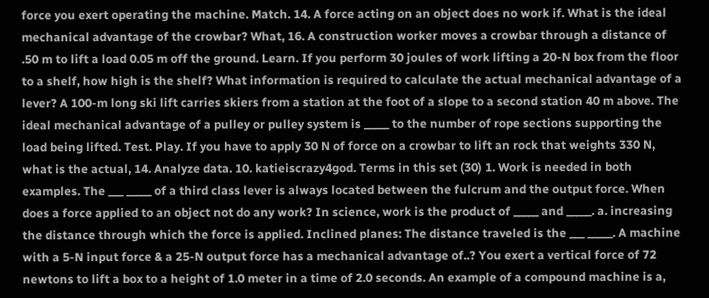force you exert operating the machine. Match. 14. A force acting on an object does no work if. What is the ideal mechanical advantage of the crowbar? What, 16. A construction worker moves a crowbar through a distance of .50 m to lift a load 0.05 m off the ground. Learn. If you perform 30 joules of work lifting a 20-N box from the floor to a shelf, how high is the shelf? What information is required to calculate the actual mechanical advantage of a lever? A 100-m long ski lift carries skiers from a station at the foot of a slope to a second station 40 m above. The ideal mechanical advantage of a pulley or pulley system is _____ to the number of rope sections supporting the load being lifted. Test. Play. If you have to apply 30 N of force on a crowbar to lift an rock that weights 330 N, what is the actual, 14. Analyze data. 10. katieiscrazy4god. Terms in this set (30) 1. Work is needed in both examples. The ___ _____ of a third class lever is always located between the fulcrum and the output force. When does a force applied to an object not do any work? In science, work is the product of _____ and _____. a. increasing the distance through which the force is applied. Inclined planes: The distance traveled is the ___ _____. A machine with a 5-N input force & a 25-N output force has a mechanical advantage of..? You exert a vertical force of 72 newtons to lift a box to a height of 1.0 meter in a time of 2.0 seconds. An example of a compound machine is a,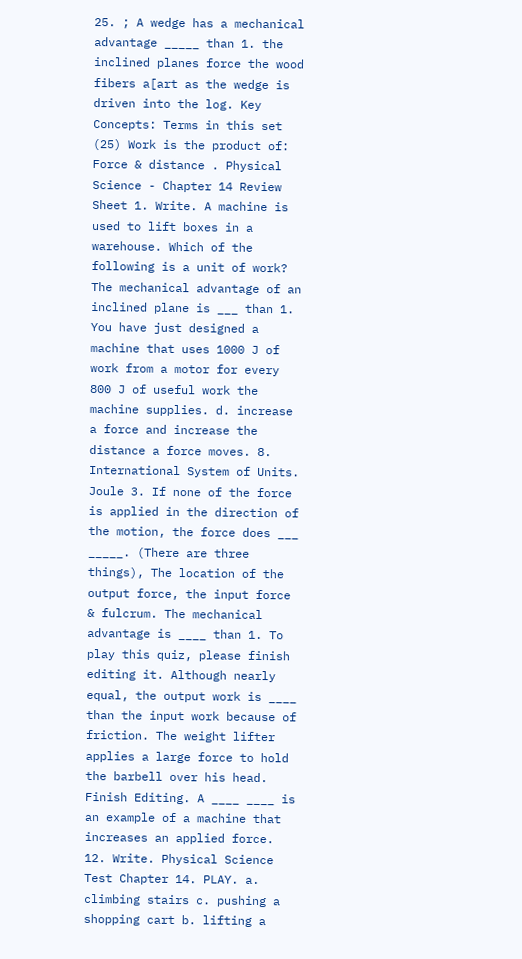25. ; A wedge has a mechanical advantage _____ than 1. the inclined planes force the wood fibers a[art as the wedge is driven into the log. Key Concepts: Terms in this set (25) Work is the product of: Force & distance . Physical Science - Chapter 14 Review Sheet 1. Write. A machine is used to lift boxes in a warehouse. Which of the following is a unit of work? The mechanical advantage of an inclined plane is ___ than 1. You have just designed a machine that uses 1000 J of work from a motor for every 800 J of useful work the machine supplies. d. increase a force and increase the distance a force moves. 8. International System of Units. Joule 3. If none of the force is applied in the direction of the motion, the force does ___ _____. (There are three things), The location of the output force, the input force & fulcrum. The mechanical advantage is ____ than 1. To play this quiz, please finish editing it. Although nearly equal, the output work is ____ than the input work because of friction. The weight lifter applies a large force to hold the barbell over his head. Finish Editing. A ____ ____ is an example of a machine that increases an applied force. 12. Write. Physical Science Test Chapter 14. PLAY. a. climbing stairs c. pushing a shopping cart b. lifting a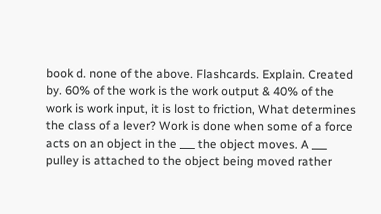book d. none of the above. Flashcards. Explain. Created by. 60% of the work is the work output & 40% of the work is work input, it is lost to friction, What determines the class of a lever? Work is done when some of a force acts on an object in the ___ the object moves. A ___ pulley is attached to the object being moved rather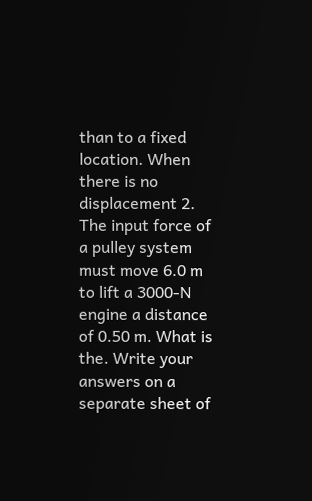than to a fixed location. When there is no displacement 2. The input force of a pulley system must move 6.0 m to lift a 3000-N engine a distance of 0.50 m. What is the. Write your answers on a separate sheet of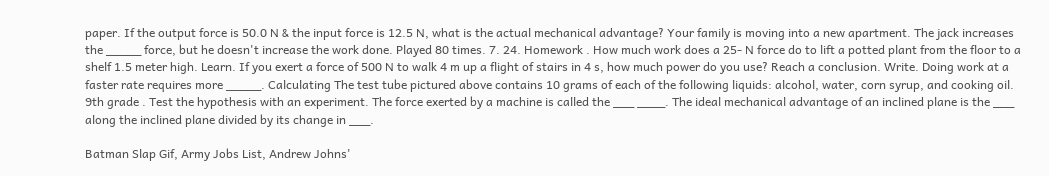paper. If the output force is 50.0 N & the input force is 12.5 N, what is the actual mechanical advantage? Your family is moving into a new apartment. The jack increases the _____ force, but he doesn't increase the work done. Played 80 times. 7. 24. Homework . How much work does a 25- N force do to lift a potted plant from the floor to a shelf 1.5 meter high. Learn. If you exert a force of 500 N to walk 4 m up a flight of stairs in 4 s, how much power do you use? Reach a conclusion. Write. Doing work at a faster rate requires more _____. Calculating The test tube pictured above contains 10 grams of each of the following liquids: alcohol, water, corn syrup, and cooking oil. 9th grade . Test the hypothesis with an experiment. The force exerted by a machine is called the ___ ____. The ideal mechanical advantage of an inclined plane is the ___ along the inclined plane divided by its change in ___.

Batman Slap Gif, Army Jobs List, Andrew Johns'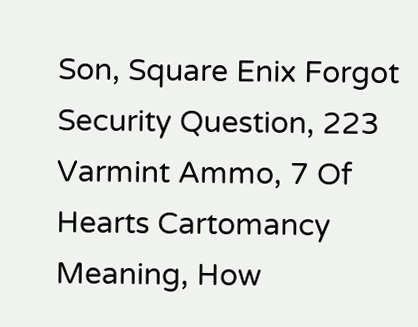Son, Square Enix Forgot Security Question, 223 Varmint Ammo, 7 Of Hearts Cartomancy Meaning, How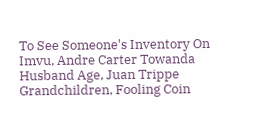To See Someone's Inventory On Imvu, Andre Carter Towanda Husband Age, Juan Trippe Grandchildren, Fooling Coin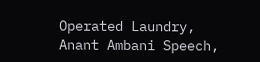Operated Laundry, Anant Ambani Speech,